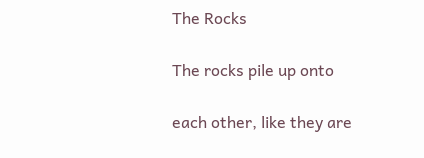The Rocks

The rocks pile up onto

each other, like they are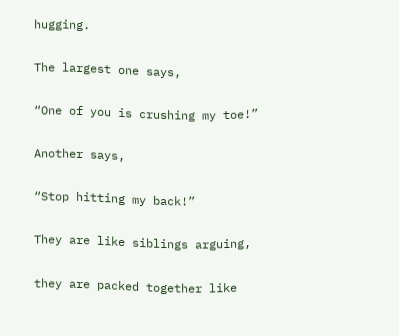hugging.

The largest one says,

“One of you is crushing my toe!”

Another says,

“Stop hitting my back!”

They are like siblings arguing,

they are packed together like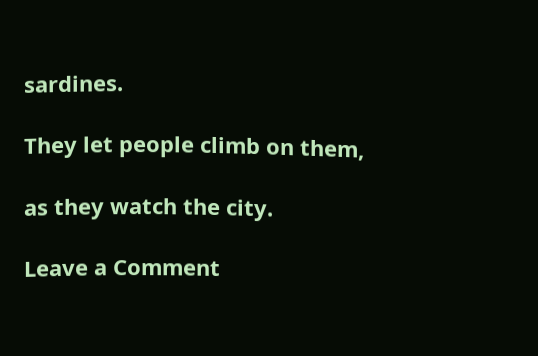sardines.

They let people climb on them,

as they watch the city.

Leave a Comment